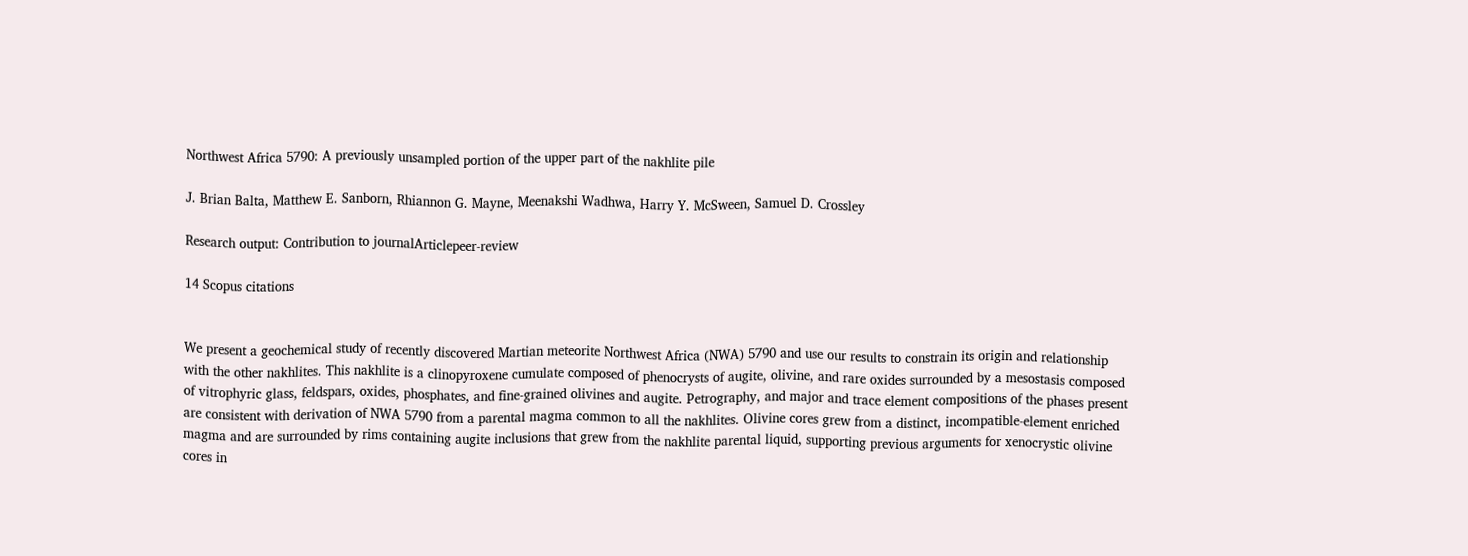Northwest Africa 5790: A previously unsampled portion of the upper part of the nakhlite pile

J. Brian Balta, Matthew E. Sanborn, Rhiannon G. Mayne, Meenakshi Wadhwa, Harry Y. McSween, Samuel D. Crossley

Research output: Contribution to journalArticlepeer-review

14 Scopus citations


We present a geochemical study of recently discovered Martian meteorite Northwest Africa (NWA) 5790 and use our results to constrain its origin and relationship with the other nakhlites. This nakhlite is a clinopyroxene cumulate composed of phenocrysts of augite, olivine, and rare oxides surrounded by a mesostasis composed of vitrophyric glass, feldspars, oxides, phosphates, and fine-grained olivines and augite. Petrography, and major and trace element compositions of the phases present are consistent with derivation of NWA 5790 from a parental magma common to all the nakhlites. Olivine cores grew from a distinct, incompatible-element enriched magma and are surrounded by rims containing augite inclusions that grew from the nakhlite parental liquid, supporting previous arguments for xenocrystic olivine cores in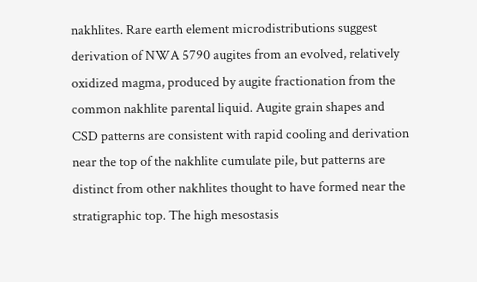nakhlites. Rare earth element microdistributions suggest derivation of NWA 5790 augites from an evolved, relatively oxidized magma, produced by augite fractionation from the common nakhlite parental liquid. Augite grain shapes and CSD patterns are consistent with rapid cooling and derivation near the top of the nakhlite cumulate pile, but patterns are distinct from other nakhlites thought to have formed near the stratigraphic top. The high mesostasis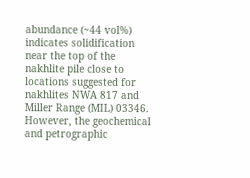abundance (~44 vol%) indicates solidification near the top of the nakhlite pile close to locations suggested for nakhlites NWA 817 and Miller Range (MIL) 03346. However, the geochemical and petrographic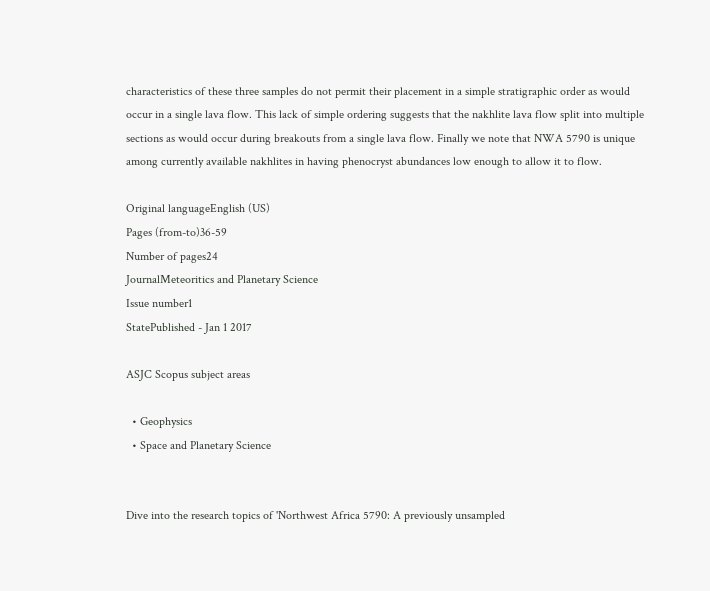characteristics of these three samples do not permit their placement in a simple stratigraphic order as would occur in a single lava flow. This lack of simple ordering suggests that the nakhlite lava flow split into multiple sections as would occur during breakouts from a single lava flow. Finally we note that NWA 5790 is unique among currently available nakhlites in having phenocryst abundances low enough to allow it to flow.

Original languageEnglish (US)
Pages (from-to)36-59
Number of pages24
JournalMeteoritics and Planetary Science
Issue number1
StatePublished - Jan 1 2017

ASJC Scopus subject areas

  • Geophysics
  • Space and Planetary Science


Dive into the research topics of 'Northwest Africa 5790: A previously unsampled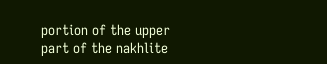portion of the upper part of the nakhlite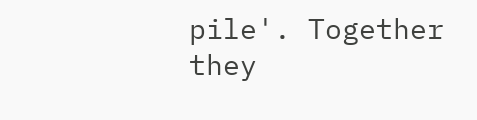pile'. Together they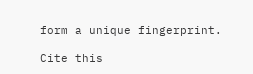form a unique fingerprint.

Cite this